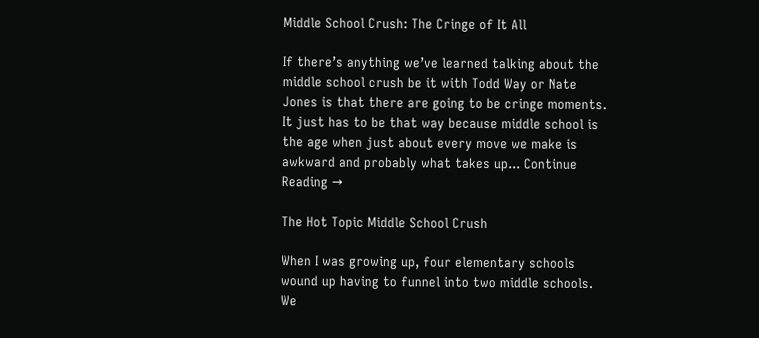Middle School Crush: The Cringe of It All

If there’s anything we’ve learned talking about the middle school crush be it with Todd Way or Nate Jones is that there are going to be cringe moments. It just has to be that way because middle school is the age when just about every move we make is awkward and probably what takes up... Continue Reading →

The Hot Topic Middle School Crush

When I was growing up, four elementary schools wound up having to funnel into two middle schools. We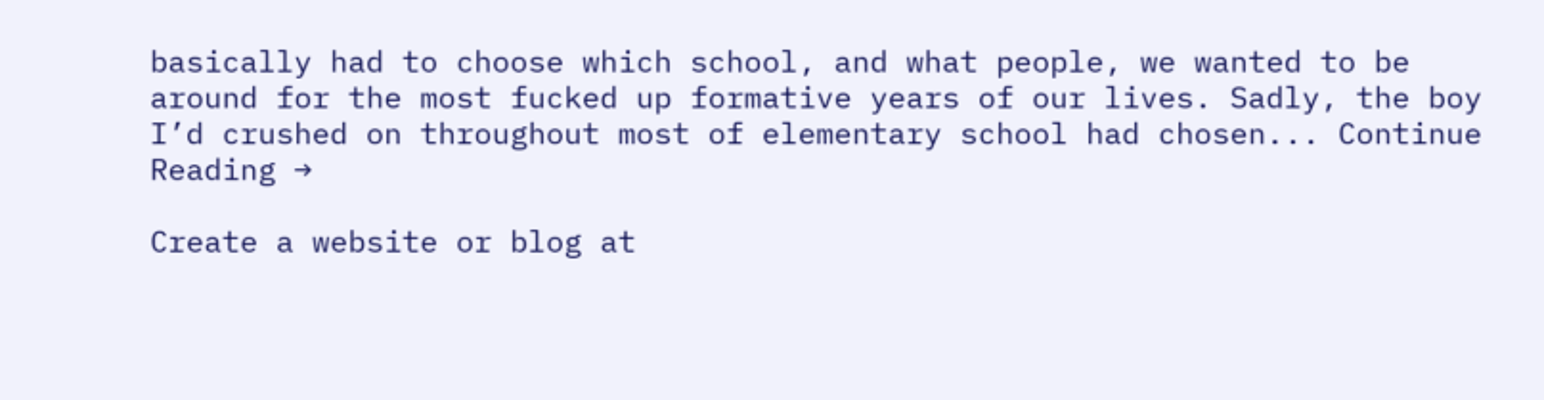basically had to choose which school, and what people, we wanted to be around for the most fucked up formative years of our lives. Sadly, the boy I’d crushed on throughout most of elementary school had chosen... Continue Reading →

Create a website or blog at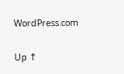WordPress.com

Up ↑